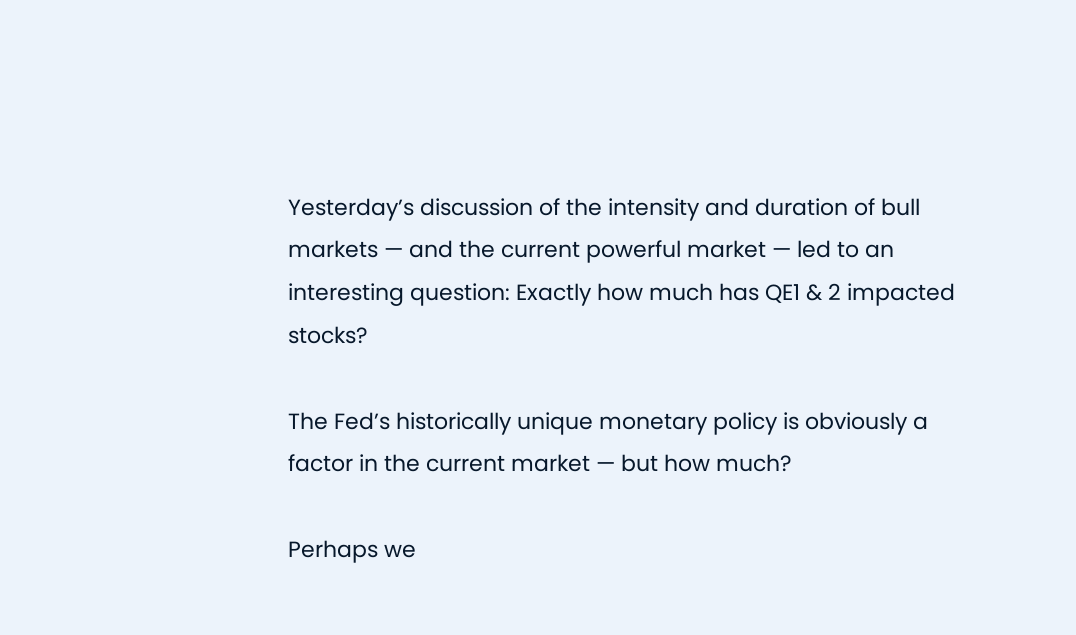Yesterday’s discussion of the intensity and duration of bull markets — and the current powerful market — led to an interesting question: Exactly how much has QE1 & 2 impacted stocks?

The Fed’s historically unique monetary policy is obviously a factor in the current market — but how much?

Perhaps we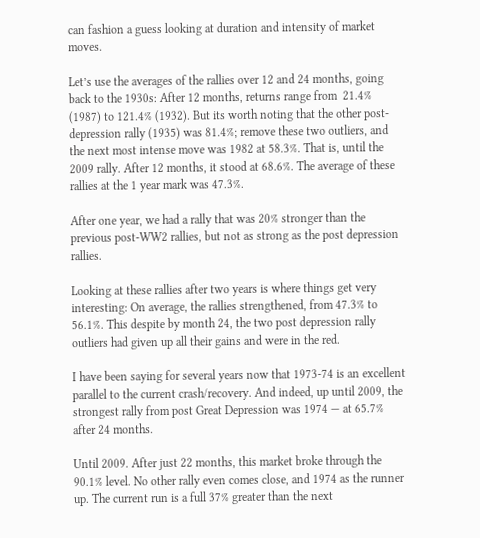can fashion a guess looking at duration and intensity of market moves.

Let’s use the averages of the rallies over 12 and 24 months, going back to the 1930s: After 12 months, returns range from  21.4% (1987) to 121.4% (1932). But its worth noting that the other post-depression rally (1935) was 81.4%; remove these two outliers, and the next most intense move was 1982 at 58.3%. That is, until the 2009 rally. After 12 months, it stood at 68.6%. The average of these rallies at the 1 year mark was 47.3%.

After one year, we had a rally that was 20% stronger than the previous post-WW2 rallies, but not as strong as the post depression rallies.

Looking at these rallies after two years is where things get very interesting: On average, the rallies strengthened, from 47.3% to 56.1%. This despite by month 24, the two post depression rally outliers had given up all their gains and were in the red.

I have been saying for several years now that 1973-74 is an excellent parallel to the current crash/recovery. And indeed, up until 2009, the strongest rally from post Great Depression was 1974 — at 65.7% after 24 months.

Until 2009. After just 22 months, this market broke through the 90.1% level. No other rally even comes close, and 1974 as the runner up. The current run is a full 37% greater than the next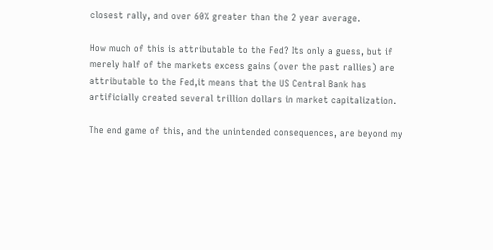closest rally, and over 60% greater than the 2 year average.

How much of this is attributable to the Fed? Its only a guess, but if merely half of the markets excess gains (over the past rallies) are attributable to the Fed,it means that the US Central Bank has artificially created several trillion dollars in market capitalization.

The end game of this, and the unintended consequences, are beyond my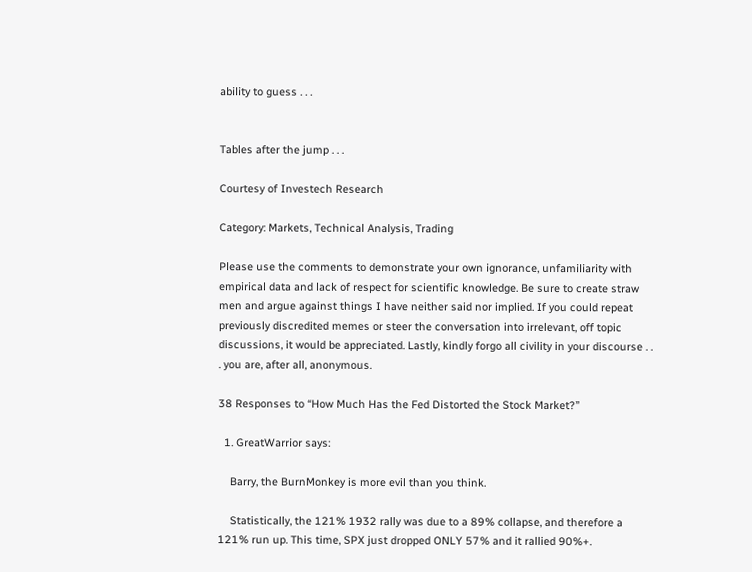ability to guess . . .


Tables after the jump . . .

Courtesy of Investech Research

Category: Markets, Technical Analysis, Trading

Please use the comments to demonstrate your own ignorance, unfamiliarity with empirical data and lack of respect for scientific knowledge. Be sure to create straw men and argue against things I have neither said nor implied. If you could repeat previously discredited memes or steer the conversation into irrelevant, off topic discussions, it would be appreciated. Lastly, kindly forgo all civility in your discourse . . . you are, after all, anonymous.

38 Responses to “How Much Has the Fed Distorted the Stock Market?”

  1. GreatWarrior says:

    Barry, the BurnMonkey is more evil than you think.

    Statistically, the 121% 1932 rally was due to a 89% collapse, and therefore a 121% run up. This time, SPX just dropped ONLY 57% and it rallied 90%+.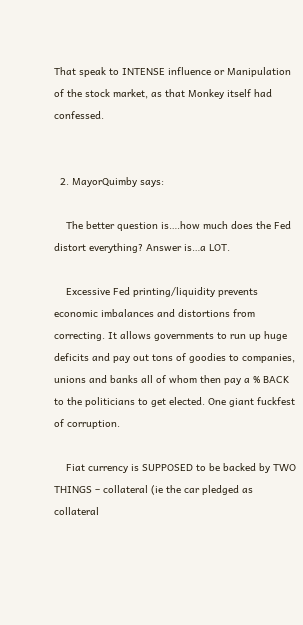That speak to INTENSE influence or Manipulation of the stock market, as that Monkey itself had confessed.


  2. MayorQuimby says:

    The better question is….how much does the Fed distort everything? Answer is…a LOT.

    Excessive Fed printing/liquidity prevents economic imbalances and distortions from correcting. It allows governments to run up huge deficits and pay out tons of goodies to companies, unions and banks all of whom then pay a % BACK to the politicians to get elected. One giant fuckfest of corruption.

    Fiat currency is SUPPOSED to be backed by TWO THINGS – collateral (ie the car pledged as collateral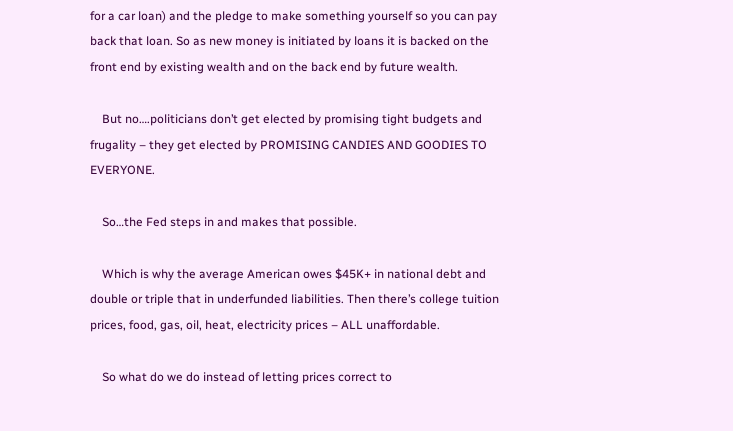for a car loan) and the pledge to make something yourself so you can pay back that loan. So as new money is initiated by loans it is backed on the front end by existing wealth and on the back end by future wealth.

    But no….politicians don’t get elected by promising tight budgets and frugality – they get elected by PROMISING CANDIES AND GOODIES TO EVERYONE.

    So…the Fed steps in and makes that possible.

    Which is why the average American owes $45K+ in national debt and double or triple that in underfunded liabilities. Then there’s college tuition prices, food, gas, oil, heat, electricity prices – ALL unaffordable.

    So what do we do instead of letting prices correct to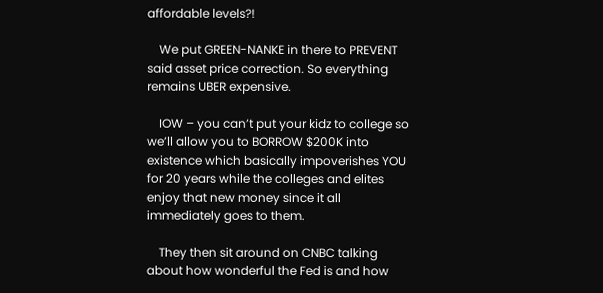affordable levels?!

    We put GREEN-NANKE in there to PREVENT said asset price correction. So everything remains UBER expensive.

    IOW – you can’t put your kidz to college so we’ll allow you to BORROW $200K into existence which basically impoverishes YOU for 20 years while the colleges and elites enjoy that new money since it all immediately goes to them.

    They then sit around on CNBC talking about how wonderful the Fed is and how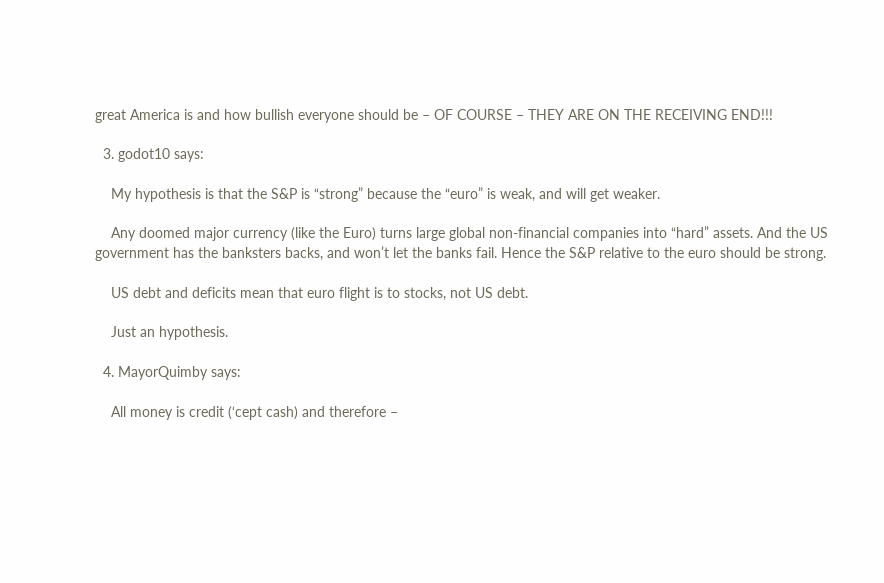great America is and how bullish everyone should be – OF COURSE – THEY ARE ON THE RECEIVING END!!!

  3. godot10 says:

    My hypothesis is that the S&P is “strong” because the “euro” is weak, and will get weaker.

    Any doomed major currency (like the Euro) turns large global non-financial companies into “hard” assets. And the US government has the banksters backs, and won’t let the banks fail. Hence the S&P relative to the euro should be strong.

    US debt and deficits mean that euro flight is to stocks, not US debt.

    Just an hypothesis.

  4. MayorQuimby says:

    All money is credit (‘cept cash) and therefore –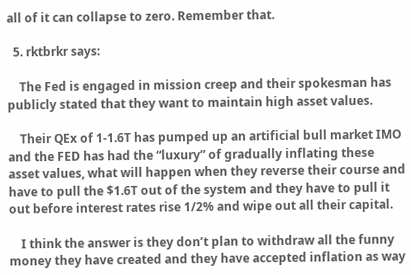all of it can collapse to zero. Remember that.

  5. rktbrkr says:

    The Fed is engaged in mission creep and their spokesman has publicly stated that they want to maintain high asset values.

    Their QEx of 1-1.6T has pumped up an artificial bull market IMO and the FED has had the “luxury” of gradually inflating these asset values, what will happen when they reverse their course and have to pull the $1.6T out of the system and they have to pull it out before interest rates rise 1/2% and wipe out all their capital.

    I think the answer is they don’t plan to withdraw all the funny money they have created and they have accepted inflation as way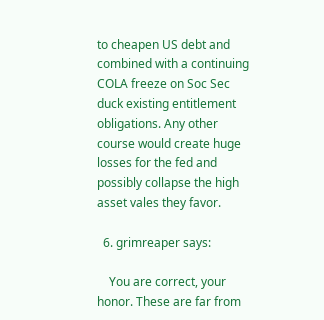to cheapen US debt and combined with a continuing COLA freeze on Soc Sec duck existing entitlement obligations. Any other course would create huge losses for the fed and possibly collapse the high asset vales they favor.

  6. grimreaper says:

    You are correct, your honor. These are far from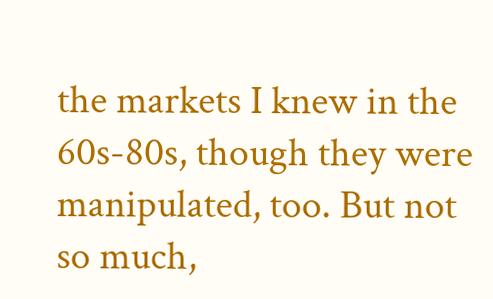the markets I knew in the 60s-80s, though they were manipulated, too. But not so much,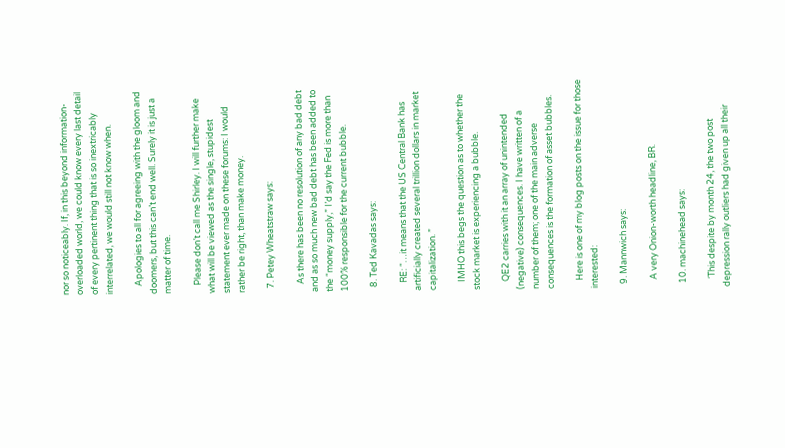nor so noticeably. If, in this beyond information-overloaded world, we could know every last detail of every pertinent thing that is so inextricably interrelated, we would still not know when.

    Apologies to all for agreeing with the gloom and doomers, but this can’t end well. Surely it is just a matter of time.

    Please don’t call me Shirley. I will further make what will be viewed as the single, stupidest statement ever made on these forums: I would rather be right, than make money.

  7. Petey Wheatstraw says:

    As there has been no resolution of any bad debt and as so much new bad debt has been added to the “money supply,” I’d say the Fed is more than 100% responsible for the current bubble.

  8. Ted Kavadas says:

    RE: “…it means that the US Central Bank has artificially created several trillion dollars in market capitalization. ”

    IMHO this begs the question as to whether the stock market is experiencing a bubble.

    QE2 carries with it an array of unintended (negative) consequences. I have written of a number of them; one of the main adverse consequences is the formation of asset bubbles.

    Here is one of my blog posts on the issue for those interested:

  9. Mannwich says:

    A very Onion-worth headline, BR.

  10. machinehead says:

    ‘This despite by month 24, the two post depression rally outliers had given up all their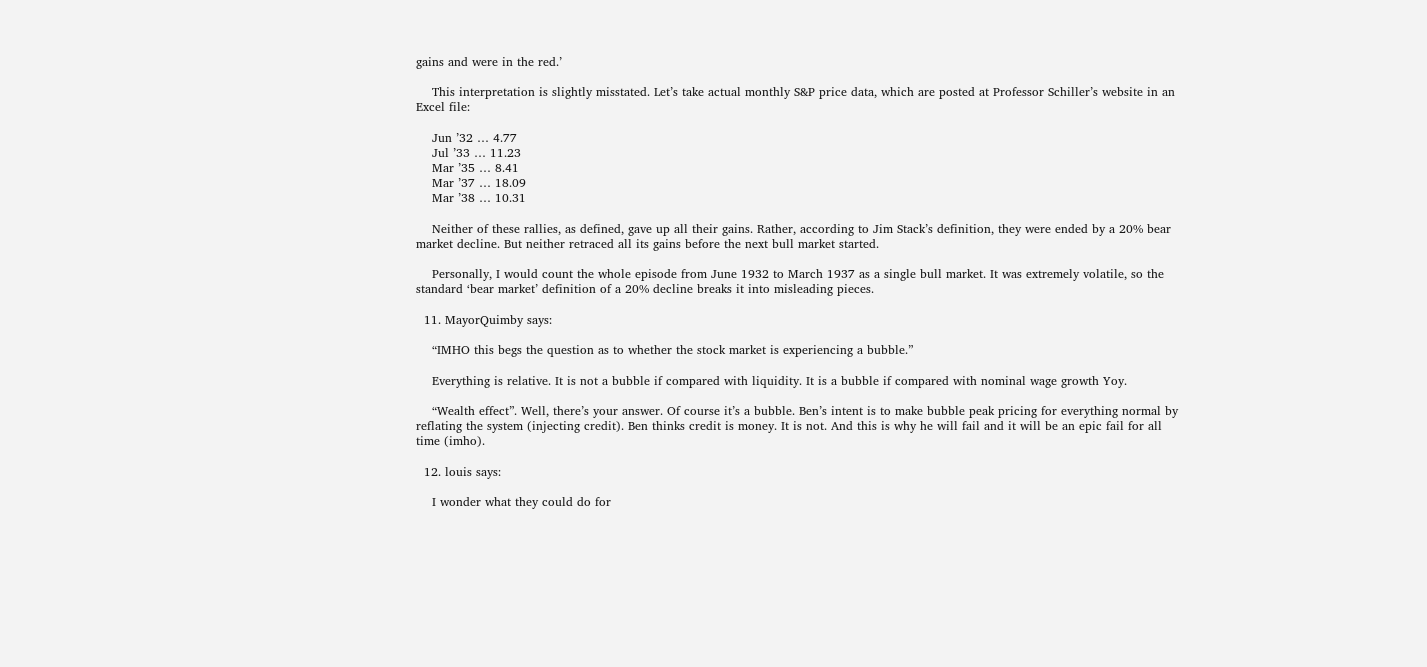gains and were in the red.’

    This interpretation is slightly misstated. Let’s take actual monthly S&P price data, which are posted at Professor Schiller’s website in an Excel file:

    Jun ’32 … 4.77
    Jul ’33 … 11.23
    Mar ’35 … 8.41
    Mar ’37 … 18.09
    Mar ’38 … 10.31

    Neither of these rallies, as defined, gave up all their gains. Rather, according to Jim Stack’s definition, they were ended by a 20% bear market decline. But neither retraced all its gains before the next bull market started.

    Personally, I would count the whole episode from June 1932 to March 1937 as a single bull market. It was extremely volatile, so the standard ‘bear market’ definition of a 20% decline breaks it into misleading pieces.

  11. MayorQuimby says:

    “IMHO this begs the question as to whether the stock market is experiencing a bubble.”

    Everything is relative. It is not a bubble if compared with liquidity. It is a bubble if compared with nominal wage growth Yoy.

    “Wealth effect”. Well, there’s your answer. Of course it’s a bubble. Ben’s intent is to make bubble peak pricing for everything normal by reflating the system (injecting credit). Ben thinks credit is money. It is not. And this is why he will fail and it will be an epic fail for all time (imho).

  12. louis says:

    I wonder what they could do for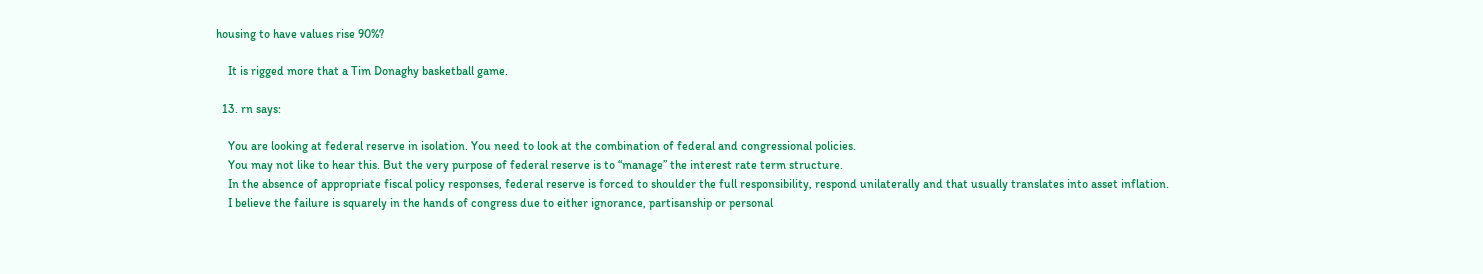housing to have values rise 90%?

    It is rigged more that a Tim Donaghy basketball game.

  13. rn says:

    You are looking at federal reserve in isolation. You need to look at the combination of federal and congressional policies.
    You may not like to hear this. But the very purpose of federal reserve is to “manage” the interest rate term structure.
    In the absence of appropriate fiscal policy responses, federal reserve is forced to shoulder the full responsibility, respond unilaterally and that usually translates into asset inflation.
    I believe the failure is squarely in the hands of congress due to either ignorance, partisanship or personal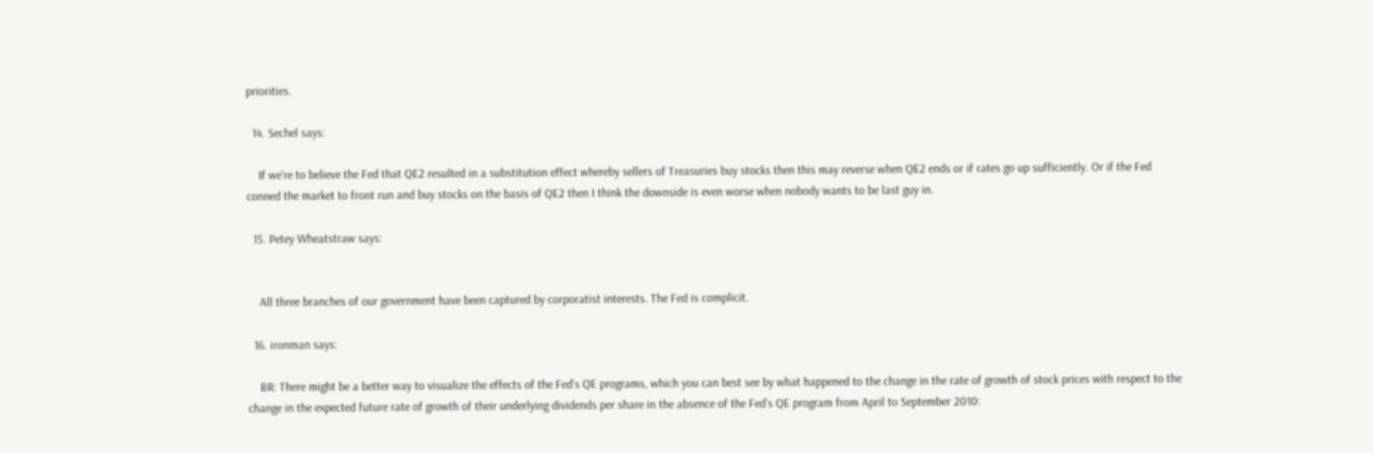priorities.

  14. Sechel says:

    If we’re to believe the Fed that QE2 resulted in a substitution effect whereby sellers of Treasuries buy stocks then this may reverse when QE2 ends or if rates go up sufficiently. Or if the Fed conned the market to front run and buy stocks on the basis of QE2 then I think the downside is even worse when nobody wants to be last guy in.

  15. Petey Wheatstraw says:


    All three branches of our government have been captured by corporatist interests. The Fed is complicit.

  16. ironman says:

    BR: There might be a better way to visualize the effects of the Fed’s QE programs, which you can best see by what happened to the change in the rate of growth of stock prices with respect to the change in the expected future rate of growth of their underlying dividends per share in the absence of the Fed’s QE program from April to September 2010: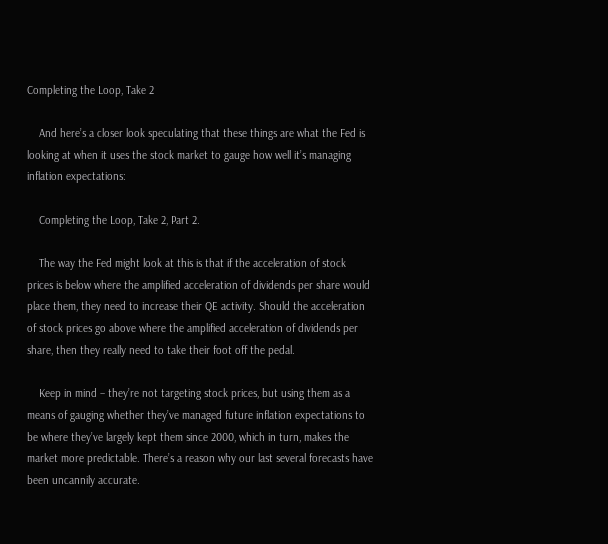Completing the Loop, Take 2

    And here’s a closer look speculating that these things are what the Fed is looking at when it uses the stock market to gauge how well it’s managing inflation expectations:

    Completing the Loop, Take 2, Part 2.

    The way the Fed might look at this is that if the acceleration of stock prices is below where the amplified acceleration of dividends per share would place them, they need to increase their QE activity. Should the acceleration of stock prices go above where the amplified acceleration of dividends per share, then they really need to take their foot off the pedal.

    Keep in mind – they’re not targeting stock prices, but using them as a means of gauging whether they’ve managed future inflation expectations to be where they’ve largely kept them since 2000, which in turn, makes the market more predictable. There’s a reason why our last several forecasts have been uncannily accurate.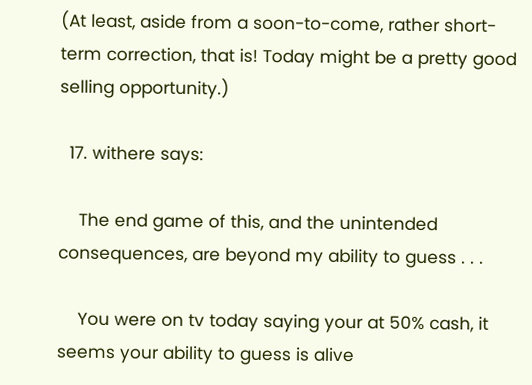(At least, aside from a soon-to-come, rather short-term correction, that is! Today might be a pretty good selling opportunity.)

  17. withere says:

    The end game of this, and the unintended consequences, are beyond my ability to guess . . .

    You were on tv today saying your at 50% cash, it seems your ability to guess is alive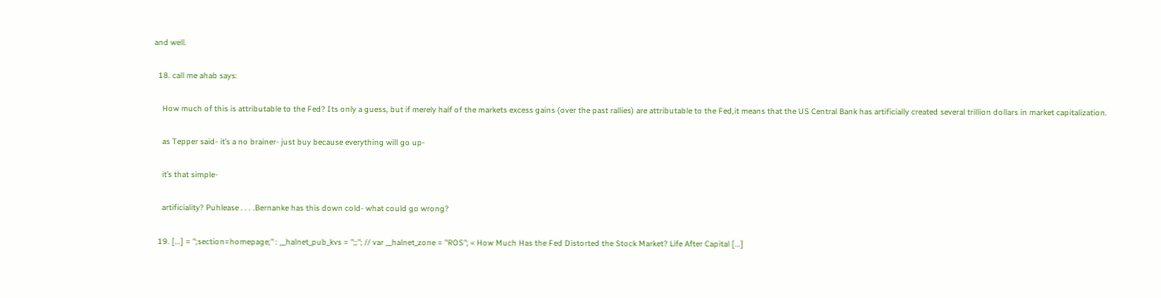and well.

  18. call me ahab says:

    How much of this is attributable to the Fed? Its only a guess, but if merely half of the markets excess gains (over the past rallies) are attributable to the Fed,it means that the US Central Bank has artificially created several trillion dollars in market capitalization.

    as Tepper said- it’s a no brainer- just buy because everything will go up-

    it’s that simple-

    artificiality? Puhlease . . . .Bernanke has this down cold- what could go wrong?

  19. [...] = ";section=homepage;" : __halnet_pub_kvs = ";;"; // var __halnet_zone = "ROS"; « How Much Has the Fed Distorted the Stock Market? Life After Capital [...]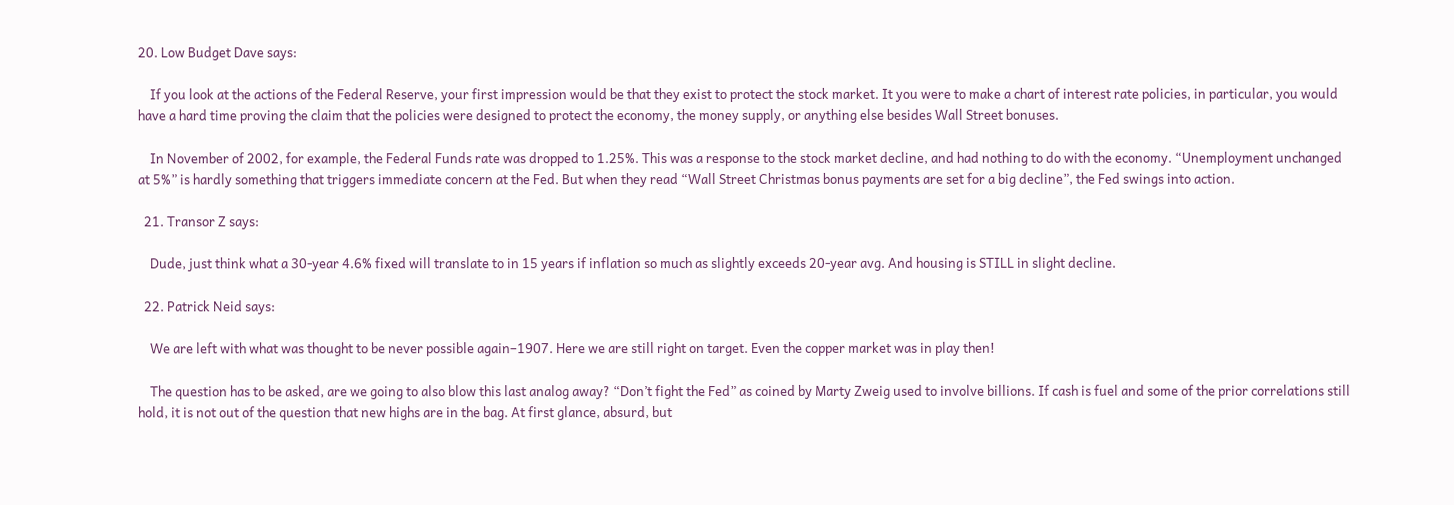20. Low Budget Dave says:

    If you look at the actions of the Federal Reserve, your first impression would be that they exist to protect the stock market. It you were to make a chart of interest rate policies, in particular, you would have a hard time proving the claim that the policies were designed to protect the economy, the money supply, or anything else besides Wall Street bonuses.

    In November of 2002, for example, the Federal Funds rate was dropped to 1.25%. This was a response to the stock market decline, and had nothing to do with the economy. “Unemployment unchanged at 5%” is hardly something that triggers immediate concern at the Fed. But when they read “Wall Street Christmas bonus payments are set for a big decline”, the Fed swings into action.

  21. Transor Z says:

    Dude, just think what a 30-year 4.6% fixed will translate to in 15 years if inflation so much as slightly exceeds 20-year avg. And housing is STILL in slight decline.

  22. Patrick Neid says:

    We are left with what was thought to be never possible again–1907. Here we are still right on target. Even the copper market was in play then!

    The question has to be asked, are we going to also blow this last analog away? “Don’t fight the Fed” as coined by Marty Zweig used to involve billions. If cash is fuel and some of the prior correlations still hold, it is not out of the question that new highs are in the bag. At first glance, absurd, but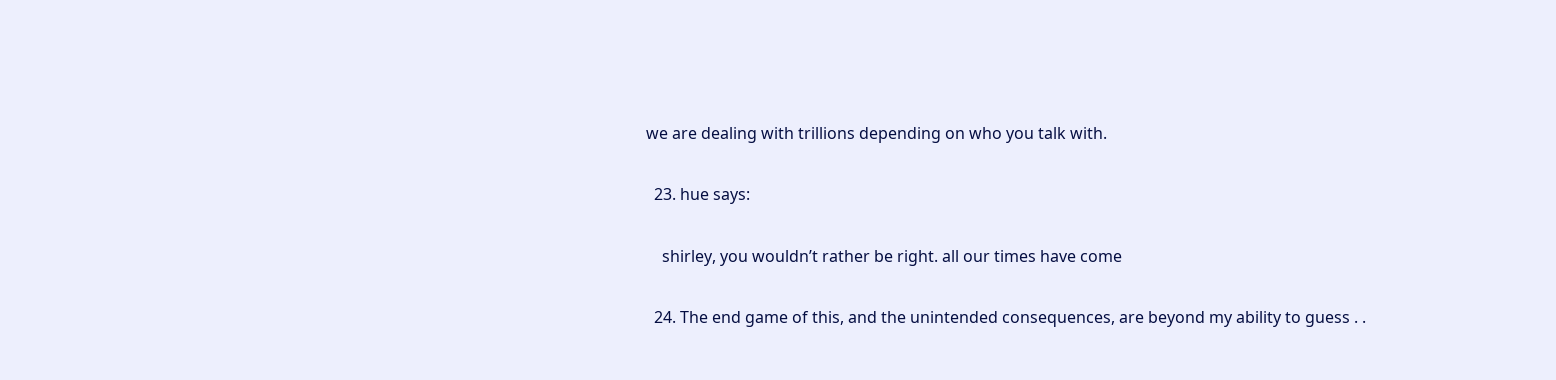we are dealing with trillions depending on who you talk with.

  23. hue says:

    shirley, you wouldn’t rather be right. all our times have come

  24. The end game of this, and the unintended consequences, are beyond my ability to guess . .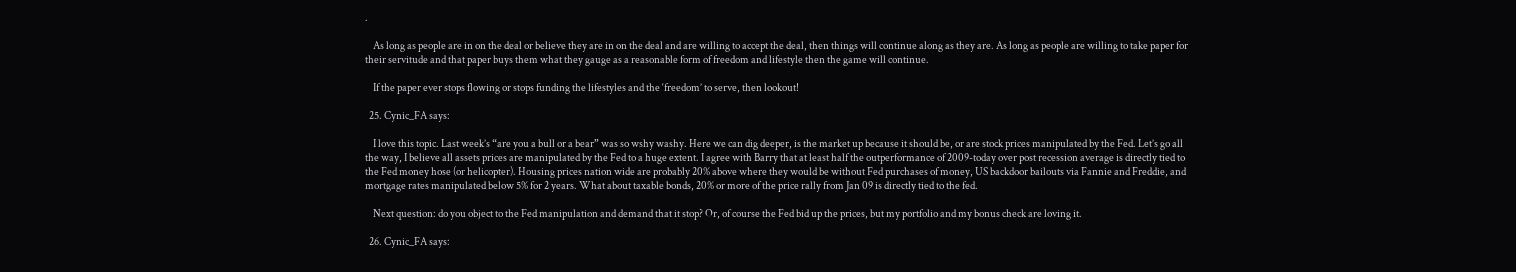.

    As long as people are in on the deal or believe they are in on the deal and are willing to accept the deal, then things will continue along as they are. As long as people are willing to take paper for their servitude and that paper buys them what they gauge as a reasonable form of freedom and lifestyle then the game will continue.

    If the paper ever stops flowing or stops funding the lifestyles and the ‘freedom’ to serve, then lookout!

  25. Cynic_FA says:

    I love this topic. Last week’s “are you a bull or a bear” was so wshy washy. Here we can dig deeper, is the market up because it should be, or are stock prices manipulated by the Fed. Let’s go all the way, I believe all assets prices are manipulated by the Fed to a huge extent. I agree with Barry that at least half the outperformance of 2009-today over post recession average is directly tied to the Fed money hose (or helicopter). Housing prices nation wide are probably 20% above where they would be without Fed purchases of money, US backdoor bailouts via Fannie and Freddie, and mortgage rates manipulated below 5% for 2 years. What about taxable bonds, 20% or more of the price rally from Jan 09 is directly tied to the fed.

    Next question: do you object to the Fed manipulation and demand that it stop? Or, of course the Fed bid up the prices, but my portfolio and my bonus check are loving it.

  26. Cynic_FA says: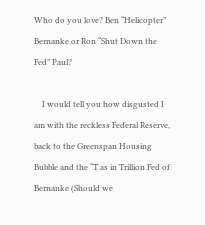Who do you love? Ben “Helicopter” Bernanke or Ron “Shut Down the Fed” Paul?

    I would tell you how disgusted I am with the reckless Federal Reserve, back to the Greenspan Housing Bubble and the “T as in Trillion Fed of Bernanke (Should we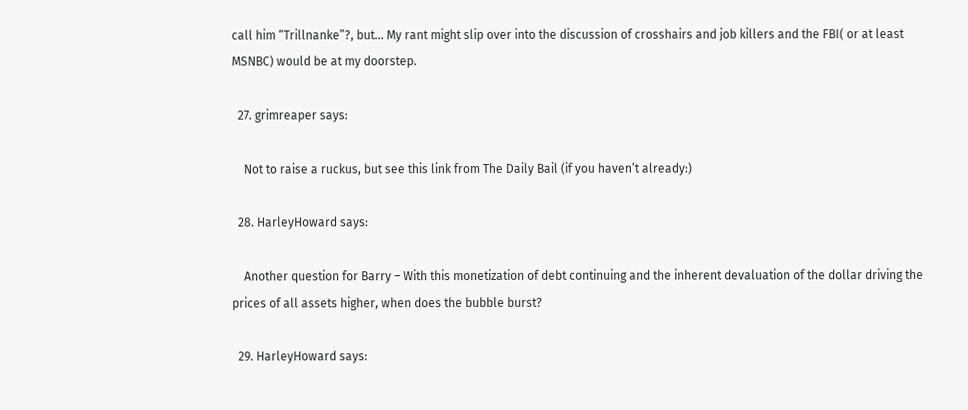call him “Trillnanke”?, but… My rant might slip over into the discussion of crosshairs and job killers and the FBI( or at least MSNBC) would be at my doorstep.

  27. grimreaper says:

    Not to raise a ruckus, but see this link from The Daily Bail (if you haven’t already:)

  28. HarleyHoward says:

    Another question for Barry – With this monetization of debt continuing and the inherent devaluation of the dollar driving the prices of all assets higher, when does the bubble burst?

  29. HarleyHoward says: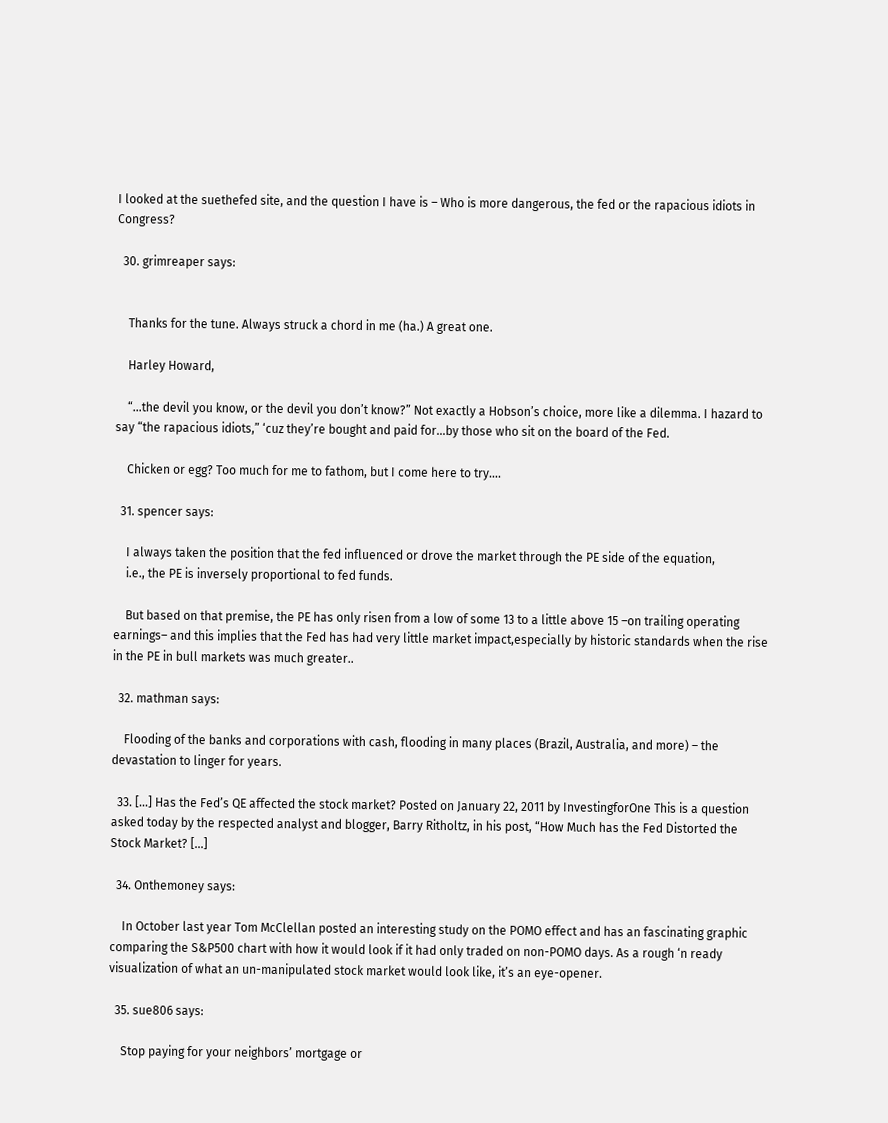I looked at the suethefed site, and the question I have is – Who is more dangerous, the fed or the rapacious idiots in Congress?

  30. grimreaper says:


    Thanks for the tune. Always struck a chord in me (ha.) A great one.

    Harley Howard,

    “…the devil you know, or the devil you don’t know?” Not exactly a Hobson’s choice, more like a dilemma. I hazard to say “the rapacious idiots,” ‘cuz they’re bought and paid for…by those who sit on the board of the Fed.

    Chicken or egg? Too much for me to fathom, but I come here to try….

  31. spencer says:

    I always taken the position that the fed influenced or drove the market through the PE side of the equation,
    i.e., the PE is inversely proportional to fed funds.

    But based on that premise, the PE has only risen from a low of some 13 to a little above 15 –on trailing operating earnings– and this implies that the Fed has had very little market impact,especially by historic standards when the rise in the PE in bull markets was much greater..

  32. mathman says:

    Flooding of the banks and corporations with cash, flooding in many places (Brazil, Australia, and more) – the devastation to linger for years.

  33. [...] Has the Fed’s QE affected the stock market? Posted on January 22, 2011 by InvestingforOne This is a question asked today by the respected analyst and blogger, Barry Ritholtz, in his post, “How Much has the Fed Distorted the Stock Market? [...]

  34. Onthemoney says:

    In October last year Tom McClellan posted an interesting study on the POMO effect and has an fascinating graphic comparing the S&P500 chart with how it would look if it had only traded on non-POMO days. As a rough ‘n ready visualization of what an un-manipulated stock market would look like, it’s an eye-opener.

  35. sue806 says:

    Stop paying for your neighbors’ mortgage or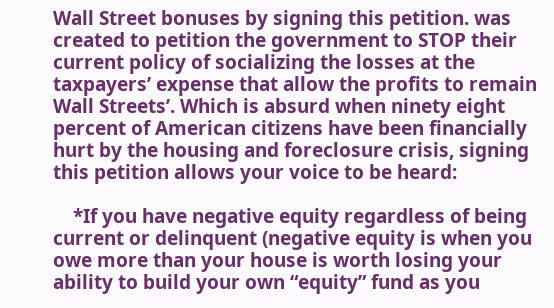Wall Street bonuses by signing this petition. was created to petition the government to STOP their current policy of socializing the losses at the taxpayers’ expense that allow the profits to remain Wall Streets’. Which is absurd when ninety eight percent of American citizens have been financially hurt by the housing and foreclosure crisis, signing this petition allows your voice to be heard:

    *If you have negative equity regardless of being current or delinquent (negative equity is when you owe more than your house is worth losing your ability to build your own “equity” fund as you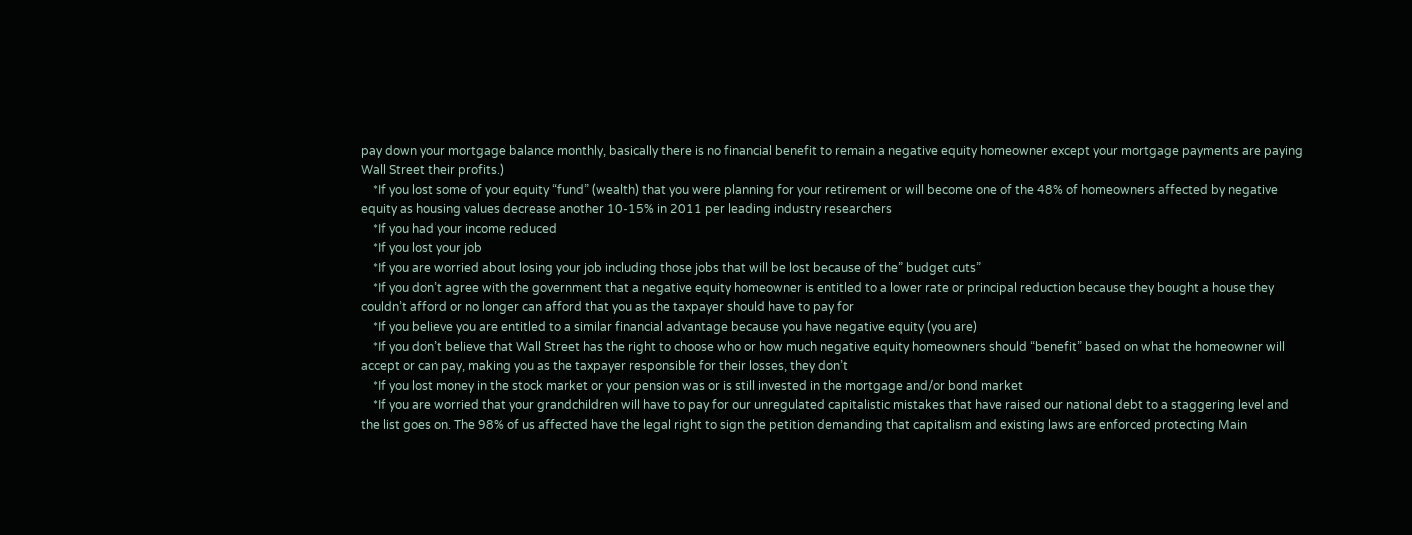pay down your mortgage balance monthly, basically there is no financial benefit to remain a negative equity homeowner except your mortgage payments are paying Wall Street their profits.)
    *If you lost some of your equity “fund” (wealth) that you were planning for your retirement or will become one of the 48% of homeowners affected by negative equity as housing values decrease another 10-15% in 2011 per leading industry researchers
    *If you had your income reduced
    *If you lost your job
    *If you are worried about losing your job including those jobs that will be lost because of the” budget cuts”
    *If you don’t agree with the government that a negative equity homeowner is entitled to a lower rate or principal reduction because they bought a house they couldn’t afford or no longer can afford that you as the taxpayer should have to pay for
    *If you believe you are entitled to a similar financial advantage because you have negative equity (you are)
    *If you don’t believe that Wall Street has the right to choose who or how much negative equity homeowners should “benefit” based on what the homeowner will accept or can pay, making you as the taxpayer responsible for their losses, they don’t
    *If you lost money in the stock market or your pension was or is still invested in the mortgage and/or bond market
    *If you are worried that your grandchildren will have to pay for our unregulated capitalistic mistakes that have raised our national debt to a staggering level and the list goes on. The 98% of us affected have the legal right to sign the petition demanding that capitalism and existing laws are enforced protecting Main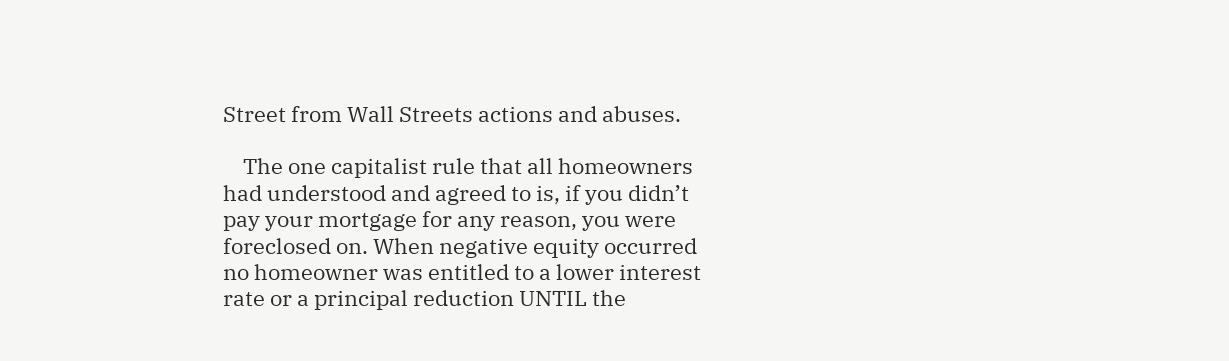Street from Wall Streets actions and abuses.

    The one capitalist rule that all homeowners had understood and agreed to is, if you didn’t pay your mortgage for any reason, you were foreclosed on. When negative equity occurred no homeowner was entitled to a lower interest rate or a principal reduction UNTIL the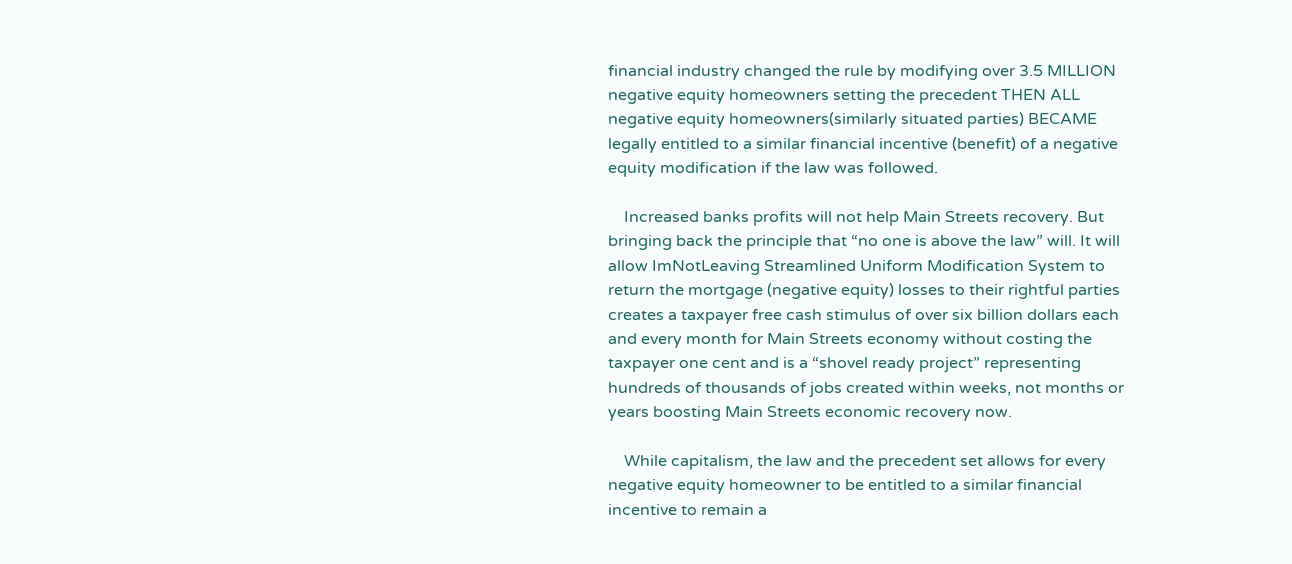financial industry changed the rule by modifying over 3.5 MILLION negative equity homeowners setting the precedent THEN ALL negative equity homeowners(similarly situated parties) BECAME legally entitled to a similar financial incentive (benefit) of a negative equity modification if the law was followed.

    Increased banks profits will not help Main Streets recovery. But bringing back the principle that “no one is above the law” will. It will allow ImNotLeaving Streamlined Uniform Modification System to return the mortgage (negative equity) losses to their rightful parties creates a taxpayer free cash stimulus of over six billion dollars each and every month for Main Streets economy without costing the taxpayer one cent and is a “shovel ready project” representing hundreds of thousands of jobs created within weeks, not months or years boosting Main Streets economic recovery now.

    While capitalism, the law and the precedent set allows for every negative equity homeowner to be entitled to a similar financial incentive to remain a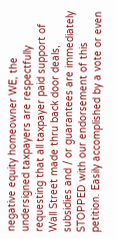negative equity homeowner WE, the undersigned taxpayers are respectfully requesting that all taxpayer paid support of Wall Street made thru back door deals, subsidies and / or guarantees are immediately STOPPED with our endorsement of this petition. Easily accomplished by a vote or even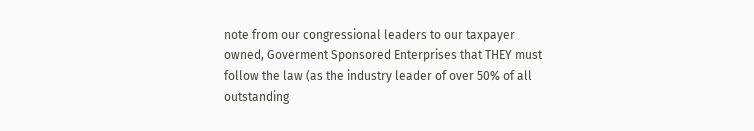note from our congressional leaders to our taxpayer owned, Goverment Sponsored Enterprises that THEY must follow the law (as the industry leader of over 50% of all outstanding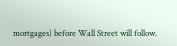mortgages) before Wall Street will follow.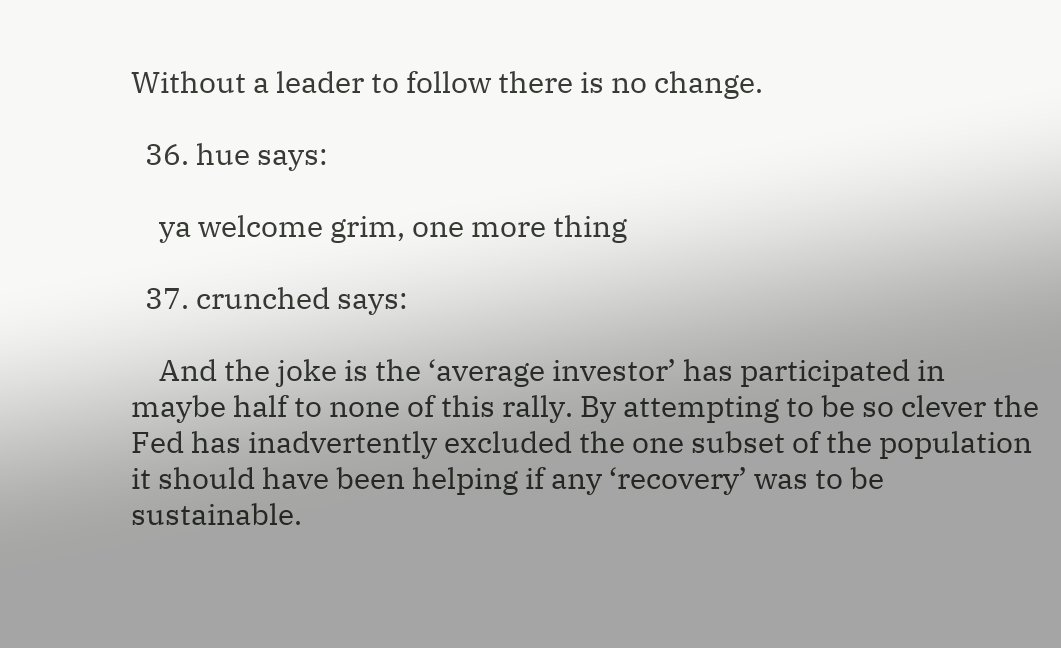Without a leader to follow there is no change.

  36. hue says:

    ya welcome grim, one more thing

  37. crunched says:

    And the joke is the ‘average investor’ has participated in maybe half to none of this rally. By attempting to be so clever the Fed has inadvertently excluded the one subset of the population it should have been helping if any ‘recovery’ was to be sustainable.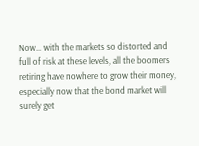Now… with the markets so distorted and full of risk at these levels, all the boomers retiring have nowhere to grow their money, especially now that the bond market will surely get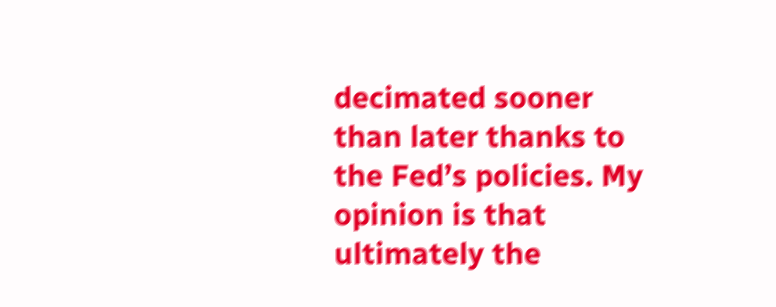decimated sooner than later thanks to the Fed’s policies. My opinion is that ultimately the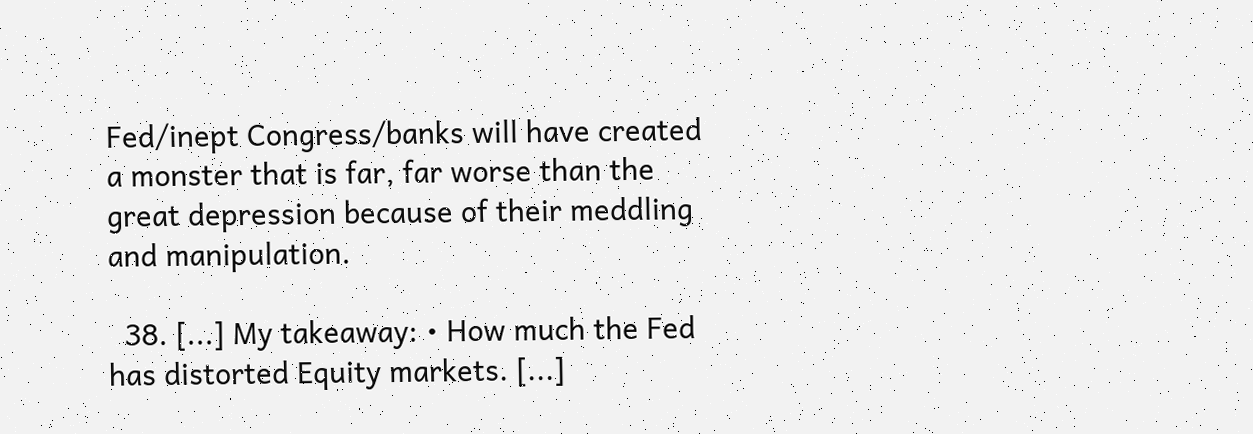Fed/inept Congress/banks will have created a monster that is far, far worse than the great depression because of their meddling and manipulation.

  38. [...] My takeaway: • How much the Fed has distorted Equity markets. [...]